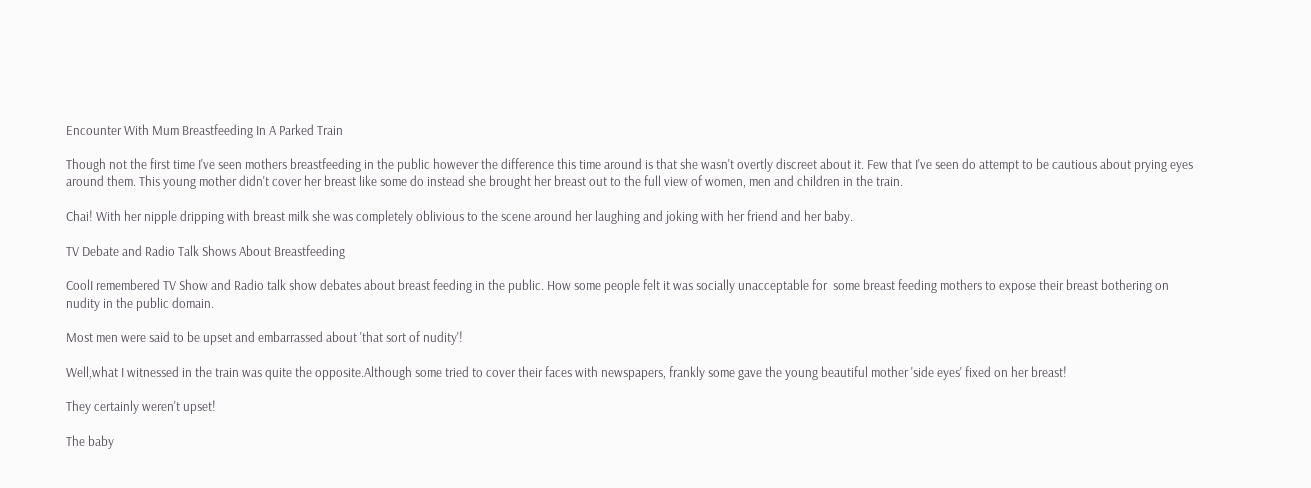Encounter With Mum Breastfeeding In A Parked Train

Though not the first time I've seen mothers breastfeeding in the public however the difference this time around is that she wasn't overtly discreet about it. Few that I've seen do attempt to be cautious about prying eyes around them. This young mother didn't cover her breast like some do instead she brought her breast out to the full view of women, men and children in the train.

Chai! With her nipple dripping with breast milk she was completely oblivious to the scene around her laughing and joking with her friend and her baby.

TV Debate and Radio Talk Shows About Breastfeeding

CoolI remembered TV Show and Radio talk show debates about breast feeding in the public. How some people felt it was socially unacceptable for  some breast feeding mothers to expose their breast bothering on nudity in the public domain.

Most men were said to be upset and embarrassed about 'that sort of nudity'!

Well,what I witnessed in the train was quite the opposite.Although some tried to cover their faces with newspapers, frankly some gave the young beautiful mother 'side eyes' fixed on her breast!

They certainly weren't upset!

The baby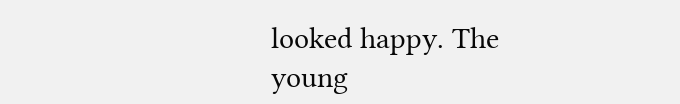looked happy. The young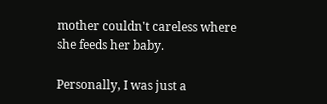mother couldn't careless where she feeds her baby.

Personally, I was just a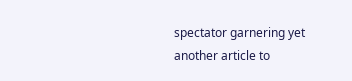spectator garnering yet another article to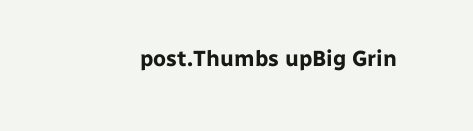post.Thumbs upBig Grin